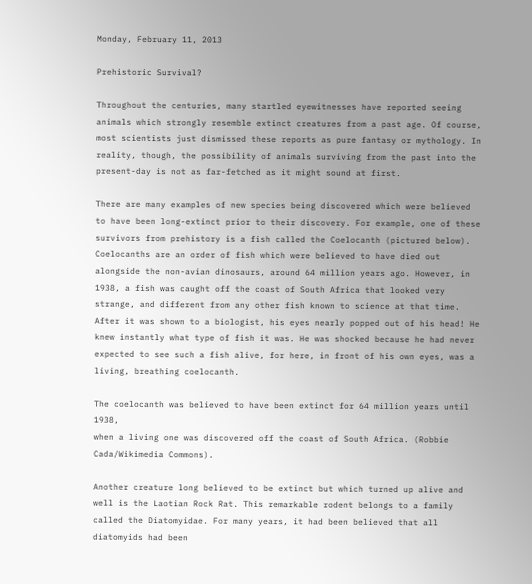Monday, February 11, 2013

Prehistoric Survival?

Throughout the centuries, many startled eyewitnesses have reported seeing animals which strongly resemble extinct creatures from a past age. Of course, most scientists just dismissed these reports as pure fantasy or mythology. In reality, though, the possibility of animals surviving from the past into the present-day is not as far-fetched as it might sound at first.

There are many examples of new species being discovered which were believed to have been long-extinct prior to their discovery. For example, one of these survivors from prehistory is a fish called the Coelocanth (pictured below). Coelocanths are an order of fish which were believed to have died out alongside the non-avian dinosaurs, around 64 million years ago. However, in 1938, a fish was caught off the coast of South Africa that looked very strange, and different from any other fish known to science at that time. After it was shown to a biologist, his eyes nearly popped out of his head! He knew instantly what type of fish it was. He was shocked because he had never expected to see such a fish alive, for here, in front of his own eyes, was a living, breathing coelocanth.

The coelocanth was believed to have been extinct for 64 million years until 1938,
when a living one was discovered off the coast of South Africa. (Robbie Cada/Wikimedia Commons).

Another creature long believed to be extinct but which turned up alive and well is the Laotian Rock Rat. This remarkable rodent belongs to a family called the Diatomyidae. For many years, it had been believed that all diatomyids had been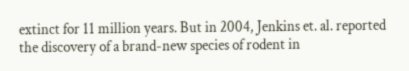extinct for 11 million years. But in 2004, Jenkins et. al. reported the discovery of a brand-new species of rodent in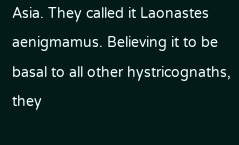Asia. They called it Laonastes aenigmamus. Believing it to be basal to all other hystricognaths, they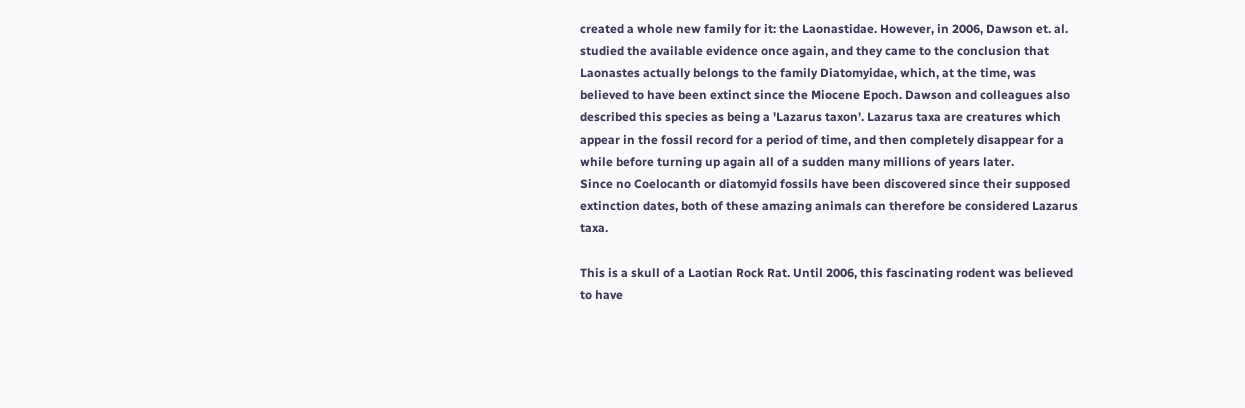created a whole new family for it: the Laonastidae. However, in 2006, Dawson et. al. studied the available evidence once again, and they came to the conclusion that Laonastes actually belongs to the family Diatomyidae, which, at the time, was believed to have been extinct since the Miocene Epoch. Dawson and colleagues also described this species as being a 'Lazarus taxon'. Lazarus taxa are creatures which appear in the fossil record for a period of time, and then completely disappear for a while before turning up again all of a sudden many millions of years later.
Since no Coelocanth or diatomyid fossils have been discovered since their supposed extinction dates, both of these amazing animals can therefore be considered Lazarus taxa.

This is a skull of a Laotian Rock Rat. Until 2006, this fascinating rodent was believed to have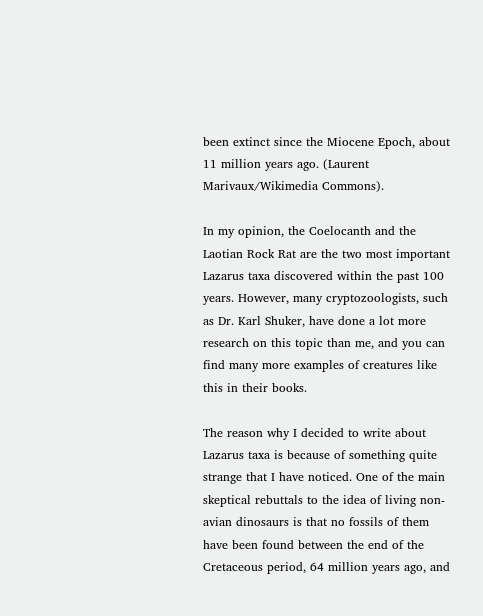been extinct since the Miocene Epoch, about 11 million years ago. (Laurent Marivaux/Wikimedia Commons).

In my opinion, the Coelocanth and the Laotian Rock Rat are the two most important Lazarus taxa discovered within the past 100 years. However, many cryptozoologists, such as Dr. Karl Shuker, have done a lot more research on this topic than me, and you can find many more examples of creatures like this in their books.

The reason why I decided to write about Lazarus taxa is because of something quite strange that I have noticed. One of the main skeptical rebuttals to the idea of living non-avian dinosaurs is that no fossils of them have been found between the end of the Cretaceous period, 64 million years ago, and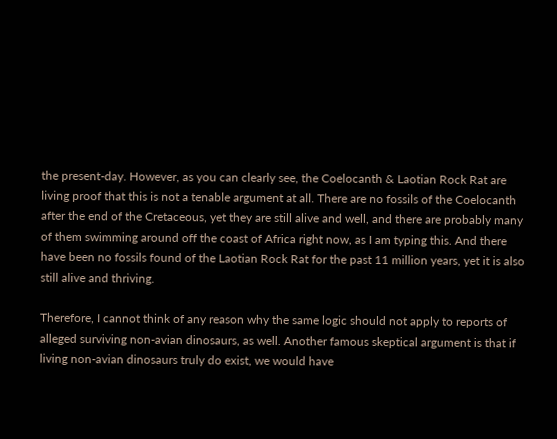the present-day. However, as you can clearly see, the Coelocanth & Laotian Rock Rat are living proof that this is not a tenable argument at all. There are no fossils of the Coelocanth after the end of the Cretaceous, yet they are still alive and well, and there are probably many of them swimming around off the coast of Africa right now, as I am typing this. And there have been no fossils found of the Laotian Rock Rat for the past 11 million years, yet it is also still alive and thriving.

Therefore, I cannot think of any reason why the same logic should not apply to reports of alleged surviving non-avian dinosaurs, as well. Another famous skeptical argument is that if living non-avian dinosaurs truly do exist, we would have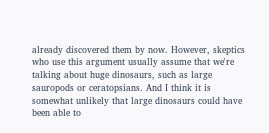already discovered them by now. However, skeptics who use this argument usually assume that we're talking about huge dinosaurs, such as large sauropods or ceratopsians. And I think it is somewhat unlikely that large dinosaurs could have been able to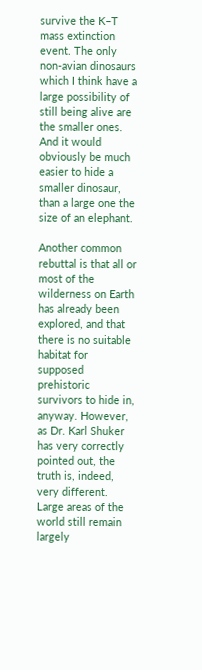survive the K–T mass extinction event. The only non-avian dinosaurs which I think have a large possibility of still being alive are the smaller ones. And it would obviously be much easier to hide a smaller dinosaur, than a large one the size of an elephant.

Another common rebuttal is that all or most of the wilderness on Earth has already been explored, and that there is no suitable habitat for supposed prehistoric survivors to hide in, anyway. However, as Dr. Karl Shuker has very correctly pointed out, the truth is, indeed, very different. Large areas of the world still remain largely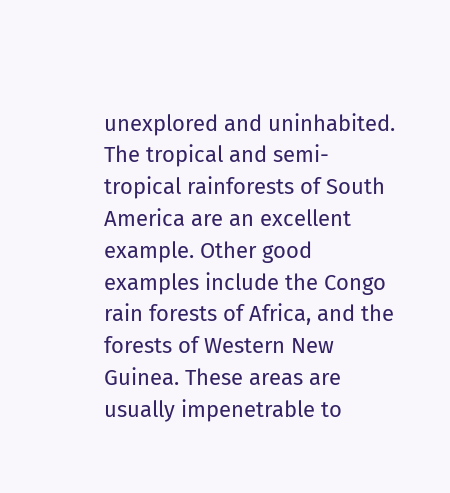unexplored and uninhabited. The tropical and semi-tropical rainforests of South America are an excellent example. Other good examples include the Congo rain forests of Africa, and the forests of Western New Guinea. These areas are usually impenetrable to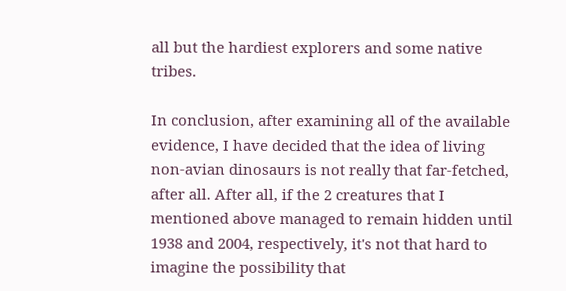all but the hardiest explorers and some native tribes.

In conclusion, after examining all of the available evidence, I have decided that the idea of living non-avian dinosaurs is not really that far-fetched, after all. After all, if the 2 creatures that I mentioned above managed to remain hidden until 1938 and 2004, respectively, it's not that hard to imagine the possibility that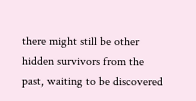there might still be other hidden survivors from the past, waiting to be discovered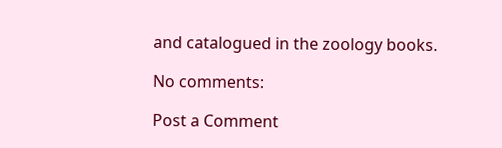and catalogued in the zoology books.

No comments:

Post a Comment